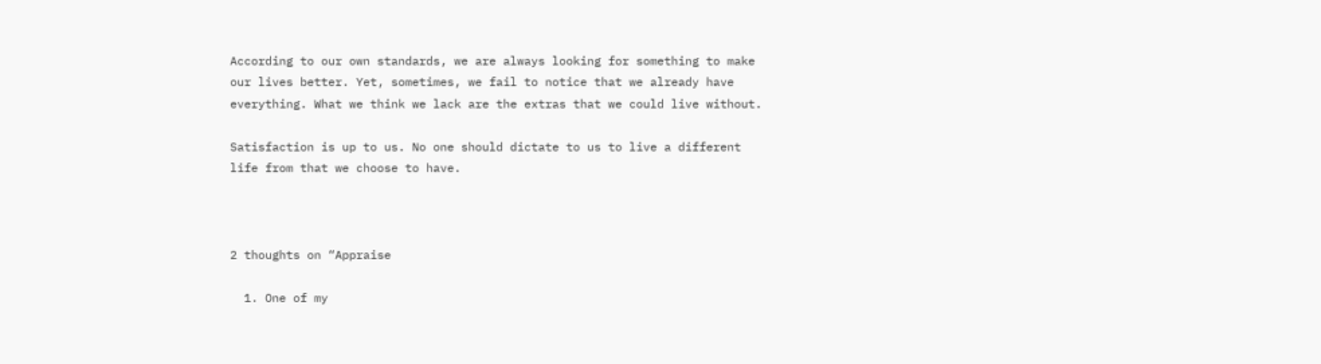According to our own standards, we are always looking for something to make our lives better. Yet, sometimes, we fail to notice that we already have everything. What we think we lack are the extras that we could live without.

Satisfaction is up to us. No one should dictate to us to live a different life from that we choose to have.



2 thoughts on “Appraise

  1. One of my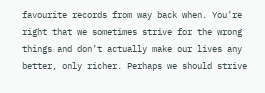favourite records from way back when. You’re right that we sometimes strive for the wrong things and don’t actually make our lives any better, only richer. Perhaps we should strive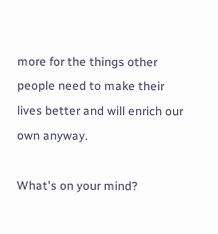more for the things other people need to make their lives better and will enrich our own anyway.

What's on your mind?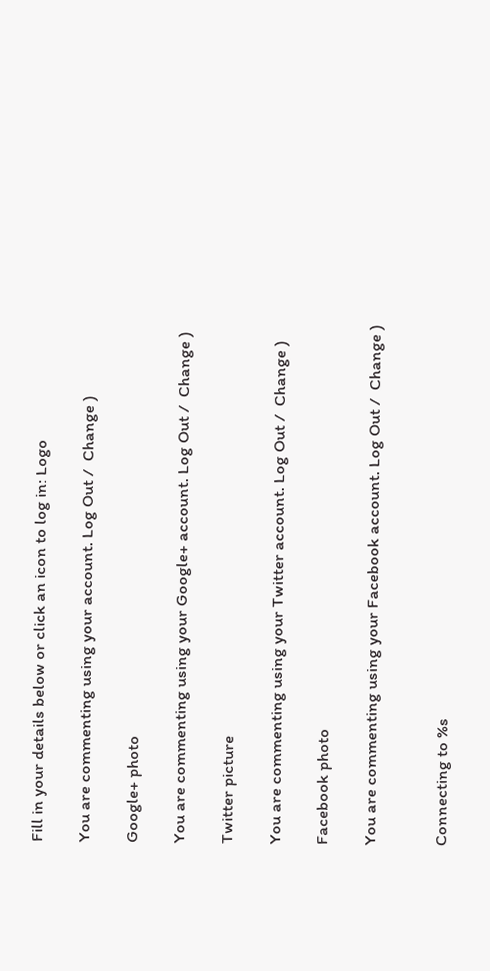Fill in your details below or click an icon to log in: Logo

You are commenting using your account. Log Out /  Change )

Google+ photo

You are commenting using your Google+ account. Log Out /  Change )

Twitter picture

You are commenting using your Twitter account. Log Out /  Change )

Facebook photo

You are commenting using your Facebook account. Log Out /  Change )


Connecting to %s